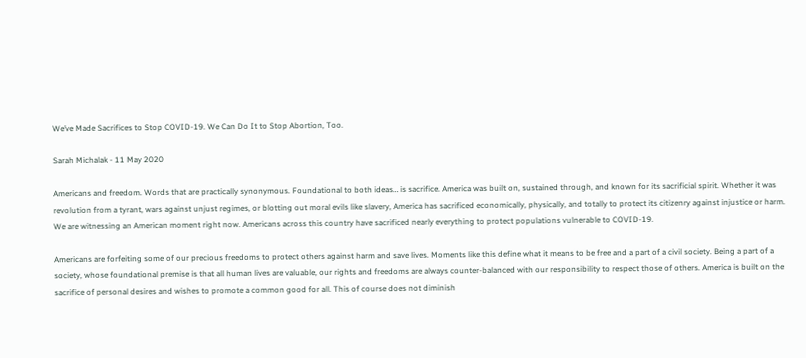We’ve Made Sacrifices to Stop COVID-19. We Can Do It to Stop Abortion, Too.

Sarah Michalak - 11 May 2020

Americans and freedom. Words that are practically synonymous. Foundational to both ideas… is sacrifice. America was built on, sustained through, and known for its sacrificial spirit. Whether it was revolution from a tyrant, wars against unjust regimes, or blotting out moral evils like slavery, America has sacrificed economically, physically, and totally to protect its citizenry against injustice or harm. We are witnessing an American moment right now. Americans across this country have sacrificed nearly everything to protect populations vulnerable to COVID-19.

Americans are forfeiting some of our precious freedoms to protect others against harm and save lives. Moments like this define what it means to be free and a part of a civil society. Being a part of a society, whose foundational premise is that all human lives are valuable, our rights and freedoms are always counter-balanced with our responsibility to respect those of others. America is built on the sacrifice of personal desires and wishes to promote a common good for all. This of course does not diminish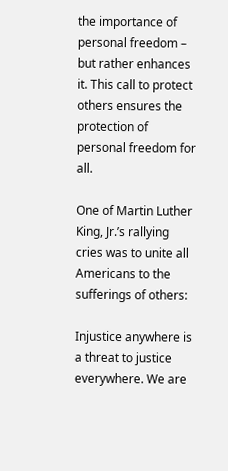the importance of personal freedom – but rather enhances it. This call to protect others ensures the protection of personal freedom for all.

One of Martin Luther King, Jr.’s rallying cries was to unite all Americans to the sufferings of others:

Injustice anywhere is a threat to justice everywhere. We are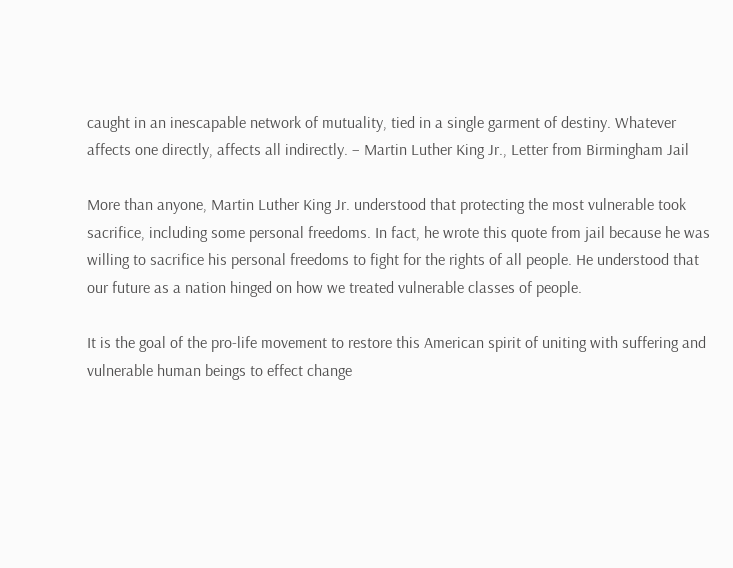caught in an inescapable network of mutuality, tied in a single garment of destiny. Whatever affects one directly, affects all indirectly. – Martin Luther King Jr., Letter from Birmingham Jail

More than anyone, Martin Luther King Jr. understood that protecting the most vulnerable took sacrifice, including some personal freedoms. In fact, he wrote this quote from jail because he was willing to sacrifice his personal freedoms to fight for the rights of all people. He understood that our future as a nation hinged on how we treated vulnerable classes of people.

It is the goal of the pro-life movement to restore this American spirit of uniting with suffering and vulnerable human beings to effect change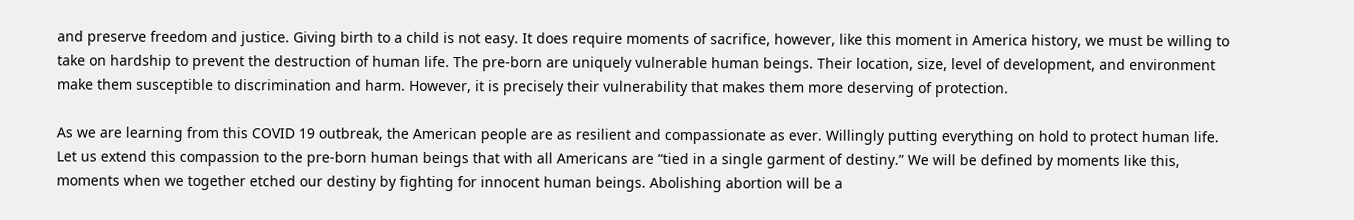and preserve freedom and justice. Giving birth to a child is not easy. It does require moments of sacrifice, however, like this moment in America history, we must be willing to take on hardship to prevent the destruction of human life. The pre-born are uniquely vulnerable human beings. Their location, size, level of development, and environment make them susceptible to discrimination and harm. However, it is precisely their vulnerability that makes them more deserving of protection.

As we are learning from this COVID 19 outbreak, the American people are as resilient and compassionate as ever. Willingly putting everything on hold to protect human life. Let us extend this compassion to the pre-born human beings that with all Americans are “tied in a single garment of destiny.” We will be defined by moments like this, moments when we together etched our destiny by fighting for innocent human beings. Abolishing abortion will be a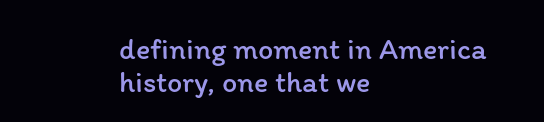defining moment in America history, one that we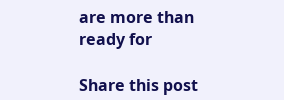are more than ready for

Share this post